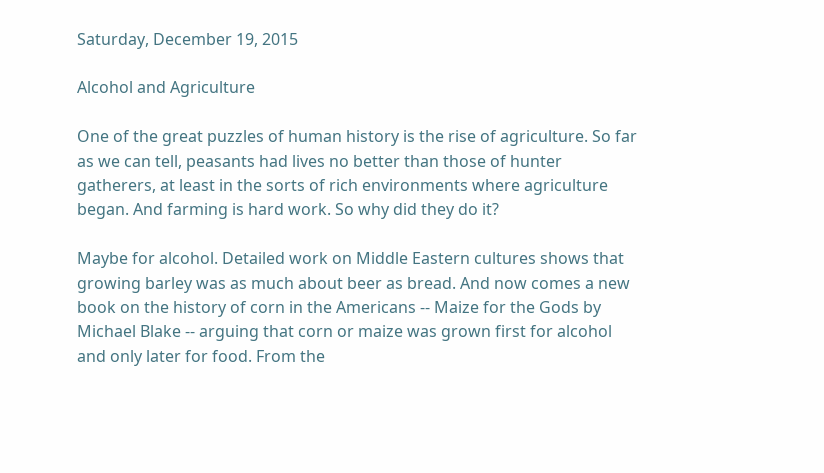Saturday, December 19, 2015

Alcohol and Agriculture

One of the great puzzles of human history is the rise of agriculture. So far as we can tell, peasants had lives no better than those of hunter gatherers, at least in the sorts of rich environments where agriculture began. And farming is hard work. So why did they do it?

Maybe for alcohol. Detailed work on Middle Eastern cultures shows that growing barley was as much about beer as bread. And now comes a new book on the history of corn in the Americans -- Maize for the Gods by Michael Blake -- arguing that corn or maize was grown first for alcohol and only later for food. From the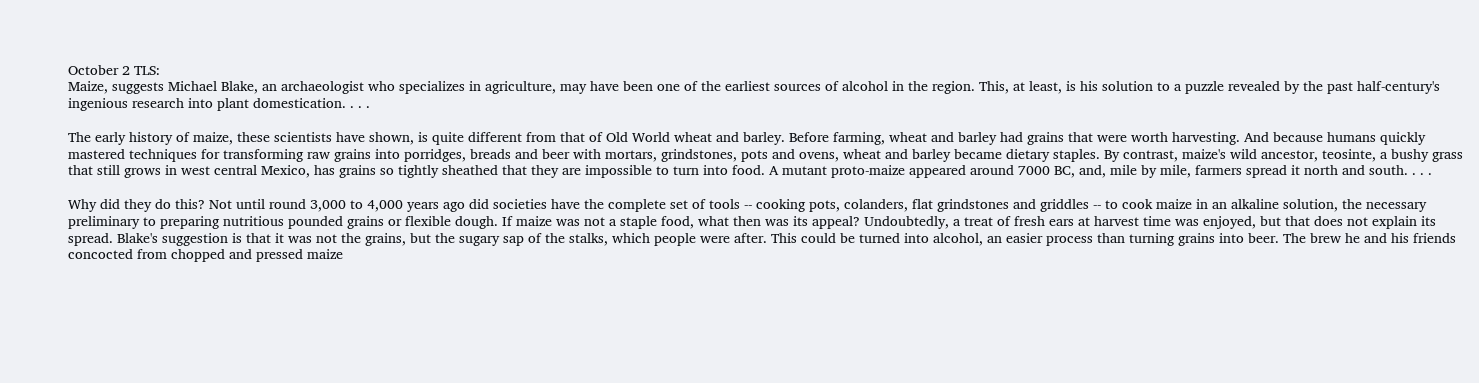October 2 TLS:
Maize, suggests Michael Blake, an archaeologist who specializes in agriculture, may have been one of the earliest sources of alcohol in the region. This, at least, is his solution to a puzzle revealed by the past half-century's ingenious research into plant domestication. . . .

The early history of maize, these scientists have shown, is quite different from that of Old World wheat and barley. Before farming, wheat and barley had grains that were worth harvesting. And because humans quickly mastered techniques for transforming raw grains into porridges, breads and beer with mortars, grindstones, pots and ovens, wheat and barley became dietary staples. By contrast, maize's wild ancestor, teosinte, a bushy grass that still grows in west central Mexico, has grains so tightly sheathed that they are impossible to turn into food. A mutant proto-maize appeared around 7000 BC, and, mile by mile, farmers spread it north and south. . . .

Why did they do this? Not until round 3,000 to 4,000 years ago did societies have the complete set of tools -- cooking pots, colanders, flat grindstones and griddles -- to cook maize in an alkaline solution, the necessary preliminary to preparing nutritious pounded grains or flexible dough. If maize was not a staple food, what then was its appeal? Undoubtedly, a treat of fresh ears at harvest time was enjoyed, but that does not explain its spread. Blake's suggestion is that it was not the grains, but the sugary sap of the stalks, which people were after. This could be turned into alcohol, an easier process than turning grains into beer. The brew he and his friends concocted from chopped and pressed maize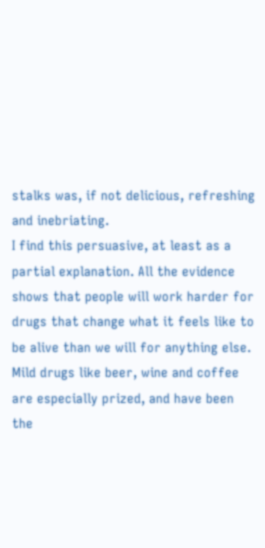stalks was, if not delicious, refreshing and inebriating.
I find this persuasive, at least as a partial explanation. All the evidence shows that people will work harder for drugs that change what it feels like to be alive than we will for anything else. Mild drugs like beer, wine and coffee are especially prized, and have been the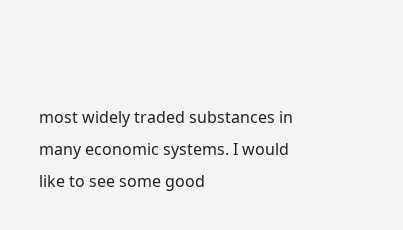most widely traded substances in many economic systems. I would like to see some good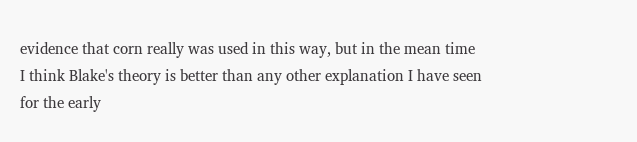evidence that corn really was used in this way, but in the mean time I think Blake's theory is better than any other explanation I have seen for the early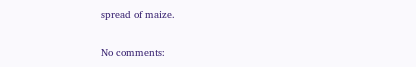spread of maize.

No comments: